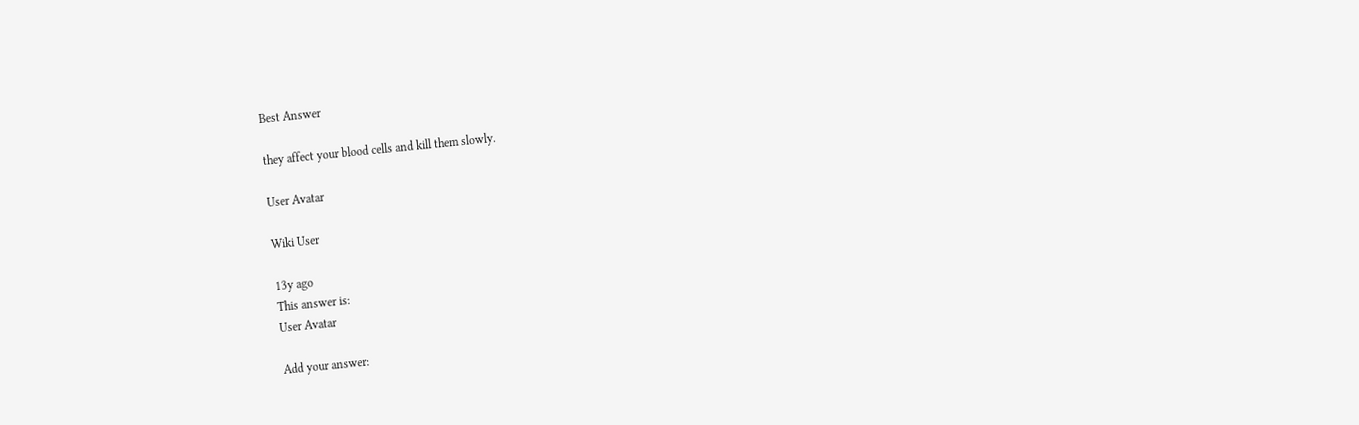Best Answer

they affect your blood cells and kill them slowly.

User Avatar

Wiki User

13y ago
This answer is:
User Avatar

Add your answer: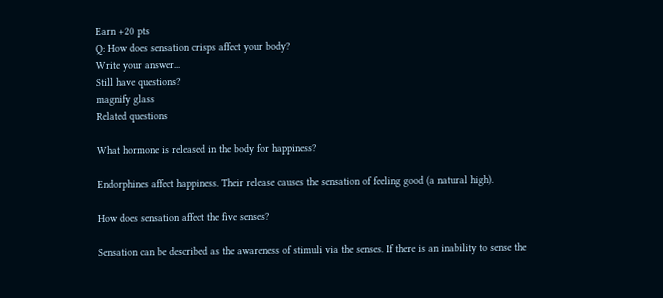Earn +20 pts
Q: How does sensation crisps affect your body?
Write your answer...
Still have questions?
magnify glass
Related questions

What hormone is released in the body for happiness?

Endorphines affect happiness. Their release causes the sensation of feeling good (a natural high).

How does sensation affect the five senses?

Sensation can be described as the awareness of stimuli via the senses. If there is an inability to sense the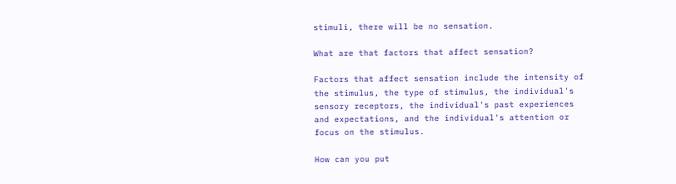stimuli, there will be no sensation.

What are that factors that affect sensation?

Factors that affect sensation include the intensity of the stimulus, the type of stimulus, the individual's sensory receptors, the individual's past experiences and expectations, and the individual's attention or focus on the stimulus.

How can you put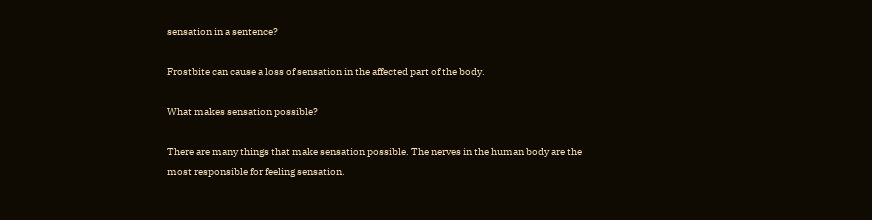sensation in a sentence?

Frostbite can cause a loss of sensation in the affected part of the body.

What makes sensation possible?

There are many things that make sensation possible. The nerves in the human body are the most responsible for feeling sensation.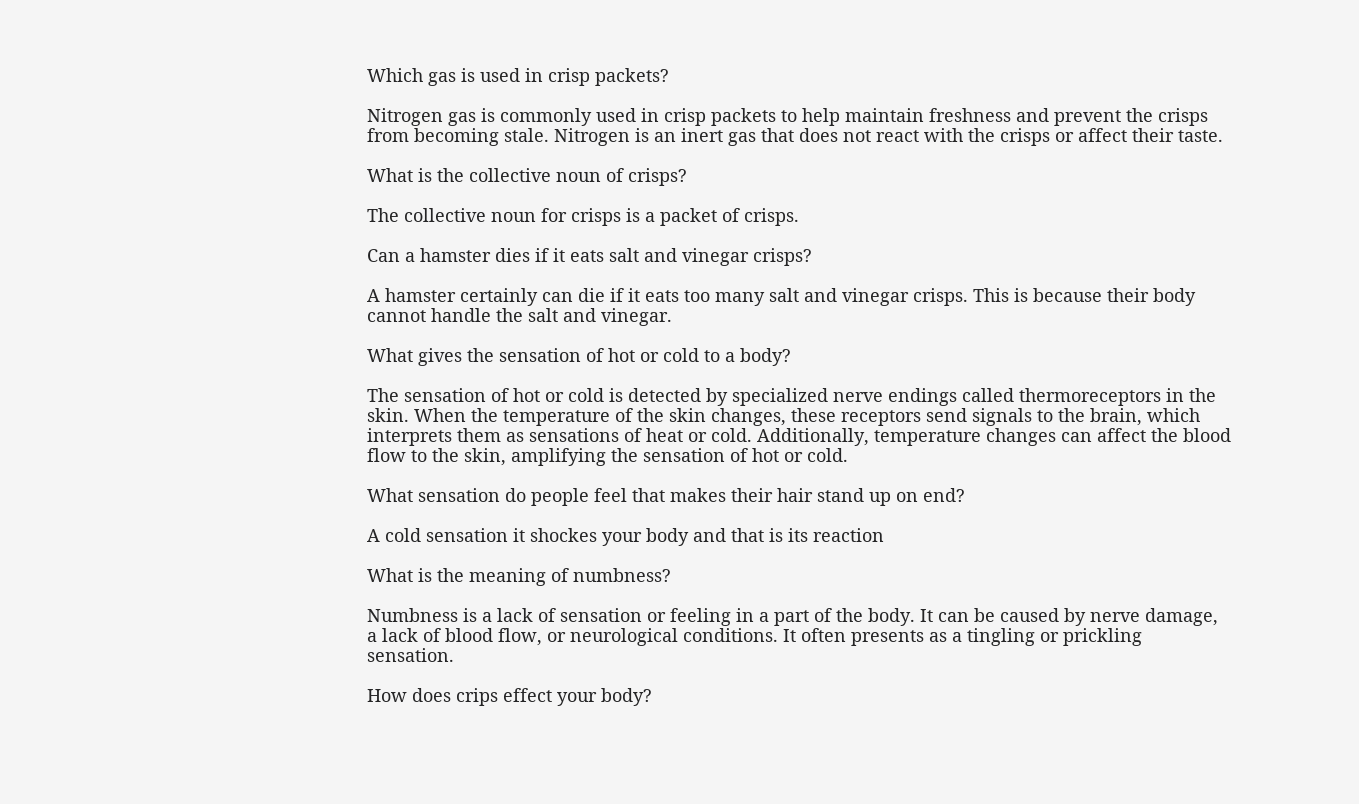Which gas is used in crisp packets?

Nitrogen gas is commonly used in crisp packets to help maintain freshness and prevent the crisps from becoming stale. Nitrogen is an inert gas that does not react with the crisps or affect their taste.

What is the collective noun of crisps?

The collective noun for crisps is a packet of crisps.

Can a hamster dies if it eats salt and vinegar crisps?

A hamster certainly can die if it eats too many salt and vinegar crisps. This is because their body cannot handle the salt and vinegar.

What gives the sensation of hot or cold to a body?

The sensation of hot or cold is detected by specialized nerve endings called thermoreceptors in the skin. When the temperature of the skin changes, these receptors send signals to the brain, which interprets them as sensations of heat or cold. Additionally, temperature changes can affect the blood flow to the skin, amplifying the sensation of hot or cold.

What sensation do people feel that makes their hair stand up on end?

A cold sensation it shockes your body and that is its reaction

What is the meaning of numbness?

Numbness is a lack of sensation or feeling in a part of the body. It can be caused by nerve damage, a lack of blood flow, or neurological conditions. It often presents as a tingling or prickling sensation.

How does crips effect your body?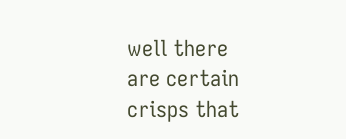well there are certain crisps that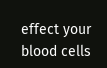effect your blood cells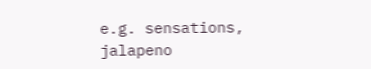e.g. sensations, jalapeno